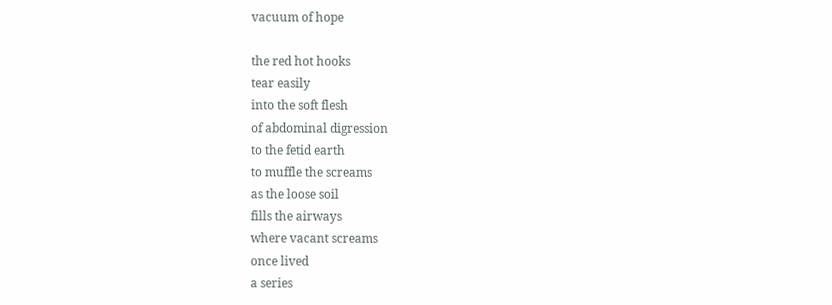vacuum of hope

the red hot hooks
tear easily
into the soft flesh
of abdominal digression
to the fetid earth
to muffle the screams
as the loose soil
fills the airways
where vacant screams
once lived
a series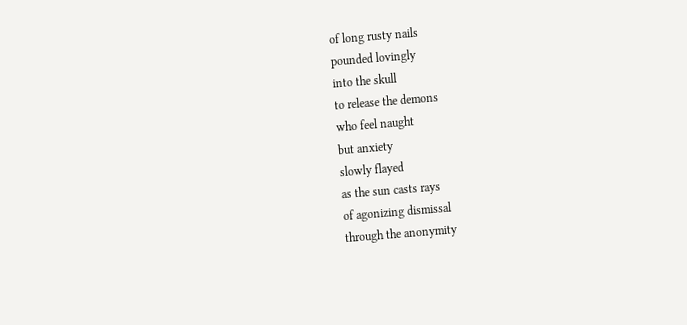of long rusty nails
pounded lovingly
into the skull
to release the demons
who feel naught
but anxiety
slowly flayed
as the sun casts rays
of agonizing dismissal
through the anonymity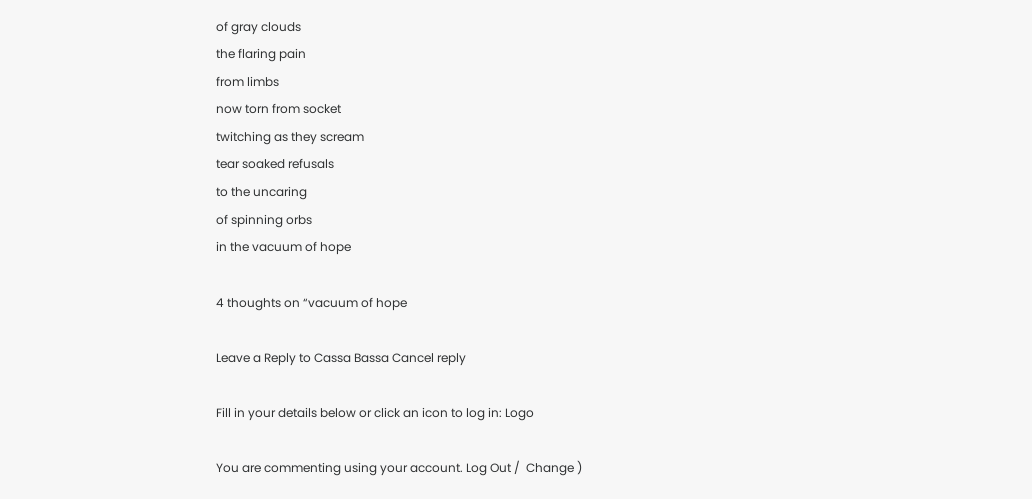of gray clouds
the flaring pain
from limbs
now torn from socket
twitching as they scream
tear soaked refusals
to the uncaring
of spinning orbs
in the vacuum of hope

4 thoughts on “vacuum of hope

Leave a Reply to Cassa Bassa Cancel reply

Fill in your details below or click an icon to log in: Logo

You are commenting using your account. Log Out /  Change )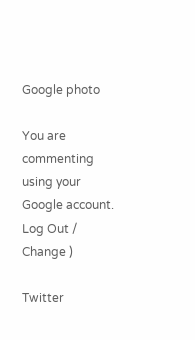Google photo

You are commenting using your Google account. Log Out /  Change )

Twitter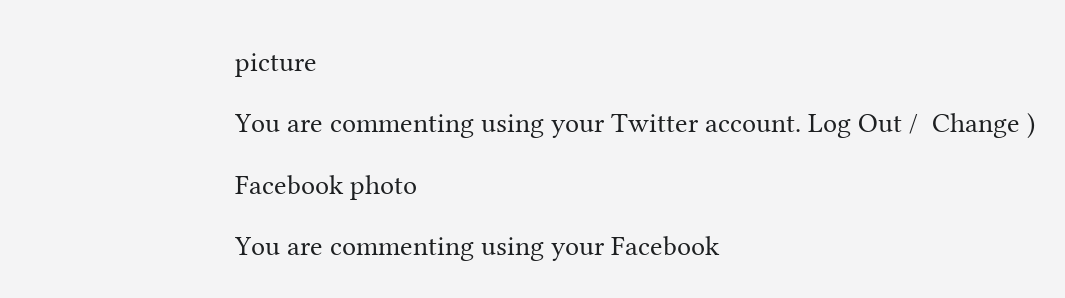picture

You are commenting using your Twitter account. Log Out /  Change )

Facebook photo

You are commenting using your Facebook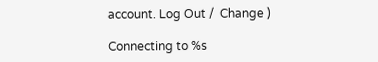account. Log Out /  Change )

Connecting to %s